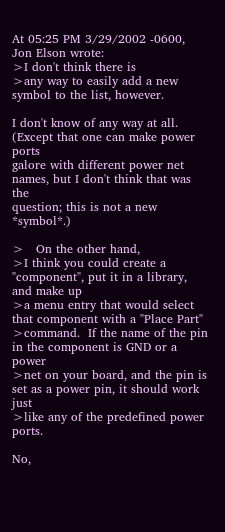At 05:25 PM 3/29/2002 -0600, Jon Elson wrote:
>I don't think there is
>any way to easily add a new symbol to the list, however.

I don't know of any way at all. (Except that one can make power ports
galore with different power net names, but I don't think that was the
question; this is not a new *symbol*.)

>   On the other hand,
>I think you could create a "component", put it in a library, and make up
>a menu entry that would select that component with a "Place Part"
>command.  If the name of the pin in the component is GND or a power
>net on your board, and the pin is set as a power pin, it should work just
>like any of the predefined power ports.

No,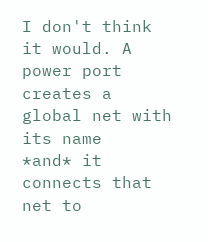I don't think it would. A power port creates a global net with its name
*and* it connects that net to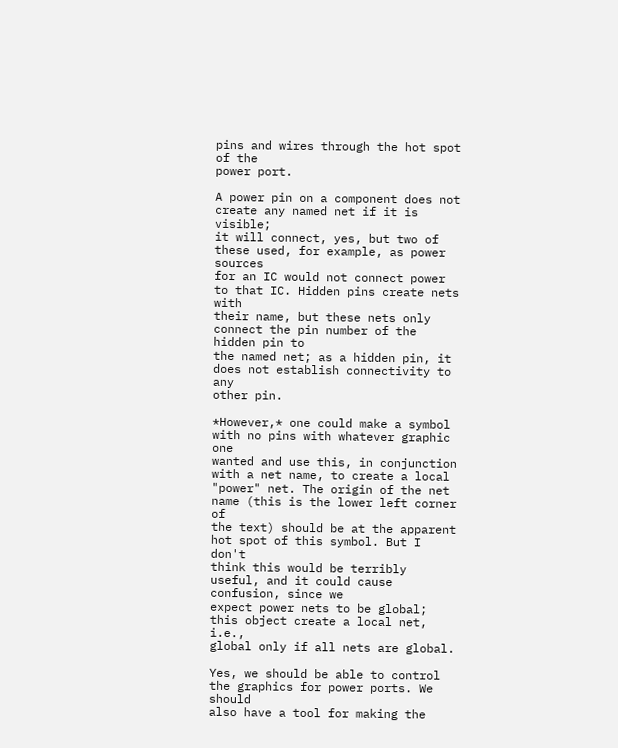pins and wires through the hot spot of the
power port.

A power pin on a component does not create any named net if it is visible;
it will connect, yes, but two of these used, for example, as power sources
for an IC would not connect power to that IC. Hidden pins create nets with
their name, but these nets only connect the pin number of the hidden pin to
the named net; as a hidden pin, it does not establish connectivity to any
other pin.

*However,* one could make a symbol with no pins with whatever graphic one
wanted and use this, in conjunction with a net name, to create a local
"power" net. The origin of the net name (this is the lower left corner of
the text) should be at the apparent hot spot of this symbol. But I don't
think this would be terribly useful, and it could cause confusion, since we
expect power nets to be global; this object create a local net, i.e.,
global only if all nets are global.

Yes, we should be able to control the graphics for power ports. We should
also have a tool for making the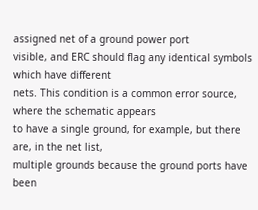assigned net of a ground power port
visible, and ERC should flag any identical symbols which have different
nets. This condition is a common error source, where the schematic appears
to have a single ground, for example, but there are, in the net list,
multiple grounds because the ground ports have been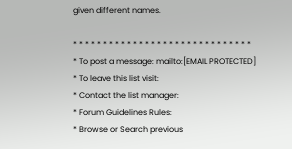given different names.

* * * * * * * * * * * * * * * * * * * * * * * * * * * * * *
* To post a message: mailto:[EMAIL PROTECTED]
* To leave this list visit:
* Contact the list manager:
* Forum Guidelines Rules:
* Browse or Search previous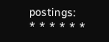postings:
* * * * * *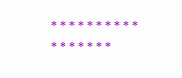* * * * * * * * * * * * * * * * *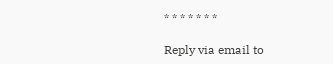* * * * * * *

Reply via email to